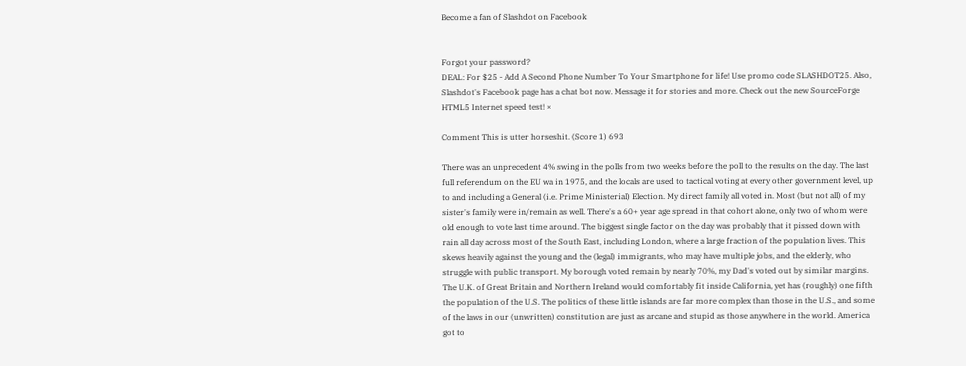Become a fan of Slashdot on Facebook


Forgot your password?
DEAL: For $25 - Add A Second Phone Number To Your Smartphone for life! Use promo code SLASHDOT25. Also, Slashdot's Facebook page has a chat bot now. Message it for stories and more. Check out the new SourceForge HTML5 Internet speed test! ×

Comment This is utter horseshit. (Score 1) 693

There was an unprecedent 4% swing in the polls from two weeks before the poll to the results on the day. The last full referendum on the EU wa in 1975, and the locals are used to tactical voting at every other government level, up to and including a General (i.e. Prime Ministerial) Election. My direct family all voted in. Most (but not all) of my sister's family were in/remain as well. There's a 60+ year age spread in that cohort alone, only two of whom were old enough to vote last time around. The biggest single factor on the day was probably that it pissed down with rain all day across most of the South East, including London, where a large fraction of the population lives. This skews heavily against the young and the (legal) immigrants, who may have multiple jobs, and the elderly, who struggle with public transport. My borough voted remain by nearly 70%, my Dad's voted out by similar margins. The U.K. of Great Britain and Northern Ireland would comfortably fit inside California, yet has (roughly) one fifth the population of the U.S. The politics of these little islands are far more complex than those in the U.S., and some of the laws in our (unwritten) constitution are just as arcane and stupid as those anywhere in the world. America got to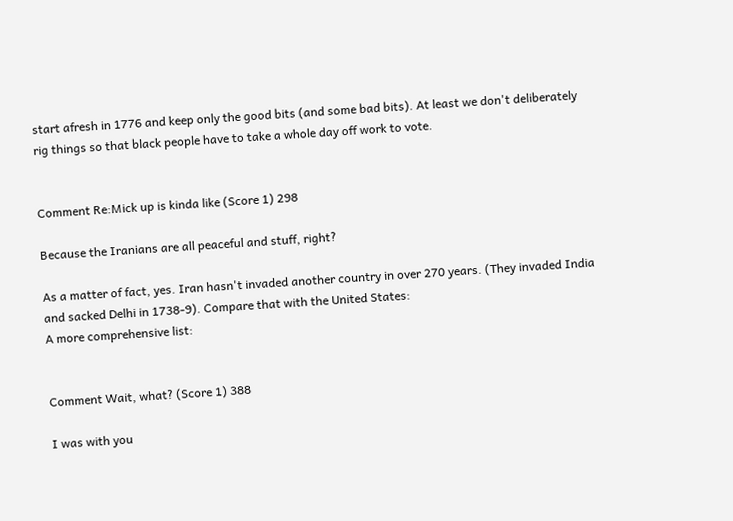start afresh in 1776 and keep only the good bits (and some bad bits). At least we don't deliberately rig things so that black people have to take a whole day off work to vote.


Comment Re:Mick up is kinda like (Score 1) 298

Because the Iranians are all peaceful and stuff, right?

As a matter of fact, yes. Iran hasn't invaded another country in over 270 years. (They invaded India and sacked Delhi in 1738-9). Compare that with the United States:
A more comprehensive list:


Comment Wait, what? (Score 1) 388

I was with you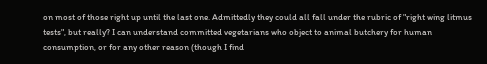on most of those right up until the last one. Admittedly they could all fall under the rubric of "right wing litmus tests", but really? I can understand committed vegetarians who object to animal butchery for human consumption, or for any other reason (though I find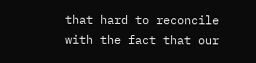that hard to reconcile with the fact that our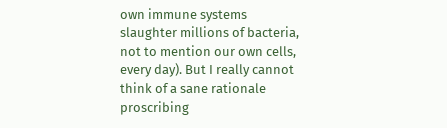own immune systems slaughter millions of bacteria, not to mention our own cells, every day). But I really cannot think of a sane rationale proscribing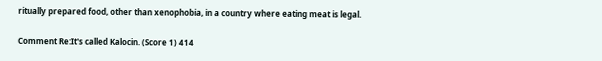ritually prepared food, other than xenophobia, in a country where eating meat is legal.

Comment Re:It's called Kalocin. (Score 1) 414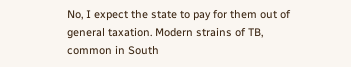No, I expect the state to pay for them out of general taxation. Modern strains of TB, common in South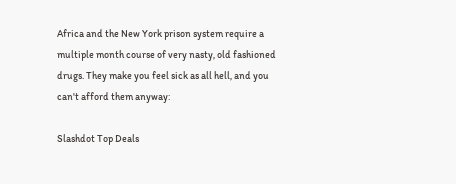Africa and the New York prison system require a multiple month course of very nasty, old fashioned drugs. They make you feel sick as all hell, and you can't afford them anyway:

Slashdot Top Deals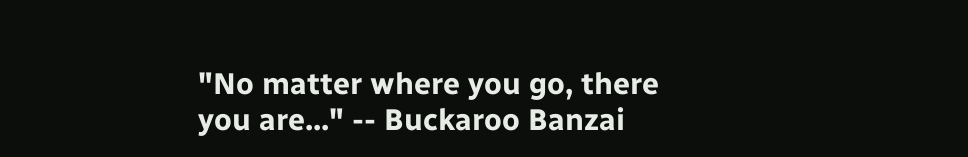"No matter where you go, there you are..." -- Buckaroo Banzai